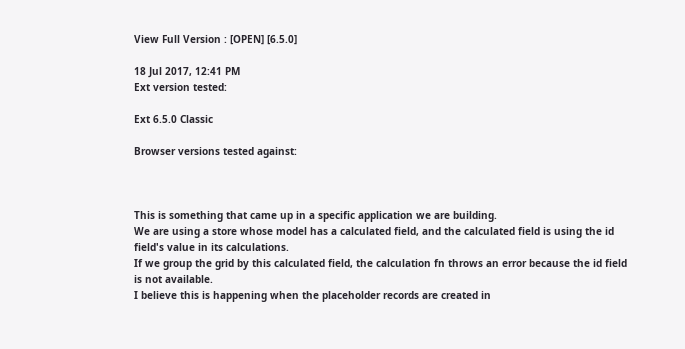View Full Version : [OPEN] [6.5.0]

18 Jul 2017, 12:41 PM
Ext version tested:

Ext 6.5.0 Classic

Browser versions tested against:



This is something that came up in a specific application we are building.
We are using a store whose model has a calculated field, and the calculated field is using the id field's value in its calculations.
If we group the grid by this calculated field, the calculation fn throws an error because the id field is not available.
I believe this is happening when the placeholder records are created in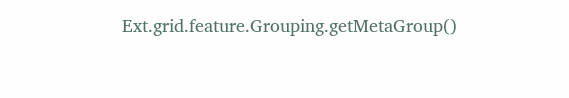Ext.grid.feature.Grouping.getMetaGroup()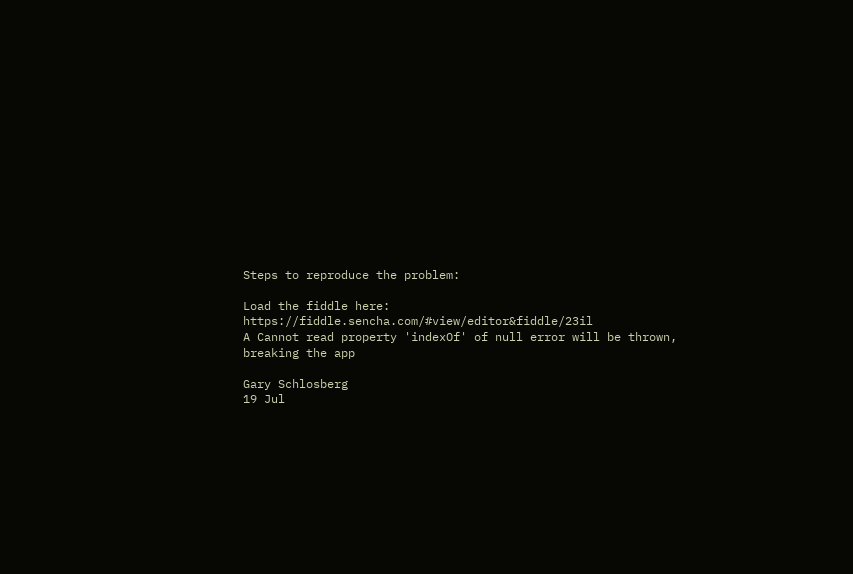Steps to reproduce the problem:

Load the fiddle here: https://fiddle.sencha.com/#view/editor&fiddle/23il
A Cannot read property 'indexOf' of null error will be thrown, breaking the app

Gary Schlosberg
19 Jul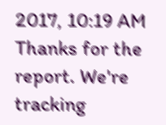2017, 10:19 AM
Thanks for the report. We're tracking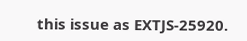this issue as EXTJS-25920.